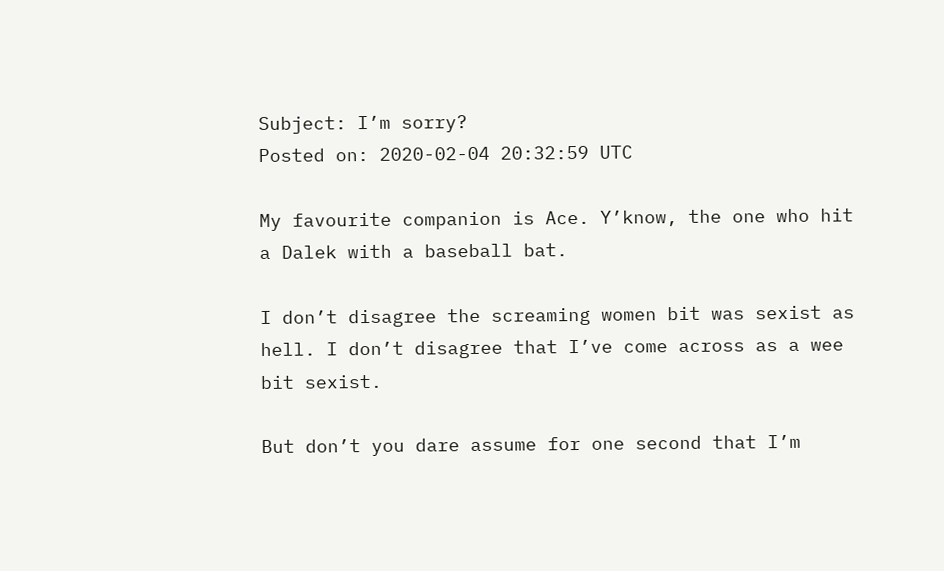Subject: I’m sorry?
Posted on: 2020-02-04 20:32:59 UTC

My favourite companion is Ace. Y’know, the one who hit a Dalek with a baseball bat.

I don’t disagree the screaming women bit was sexist as hell. I don’t disagree that I’ve come across as a wee bit sexist.

But don’t you dare assume for one second that I’m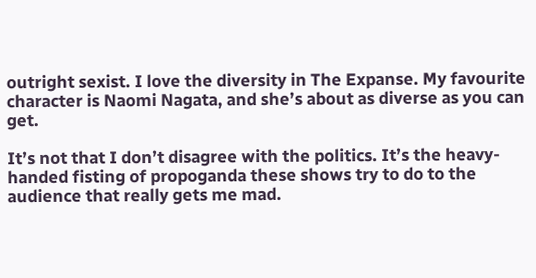outright sexist. I love the diversity in The Expanse. My favourite character is Naomi Nagata, and she’s about as diverse as you can get.

It’s not that I don’t disagree with the politics. It’s the heavy-handed fisting of propoganda these shows try to do to the audience that really gets me mad.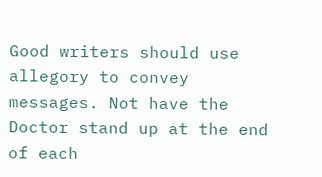Good writers should use allegory to convey messages. Not have the Doctor stand up at the end of each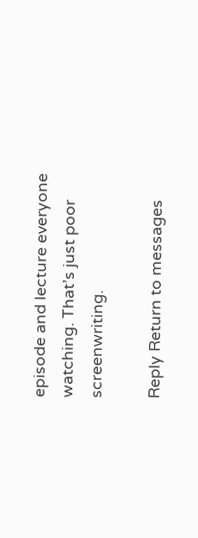episode and lecture everyone watching. That’s just poor screenwriting.

Reply Return to messages